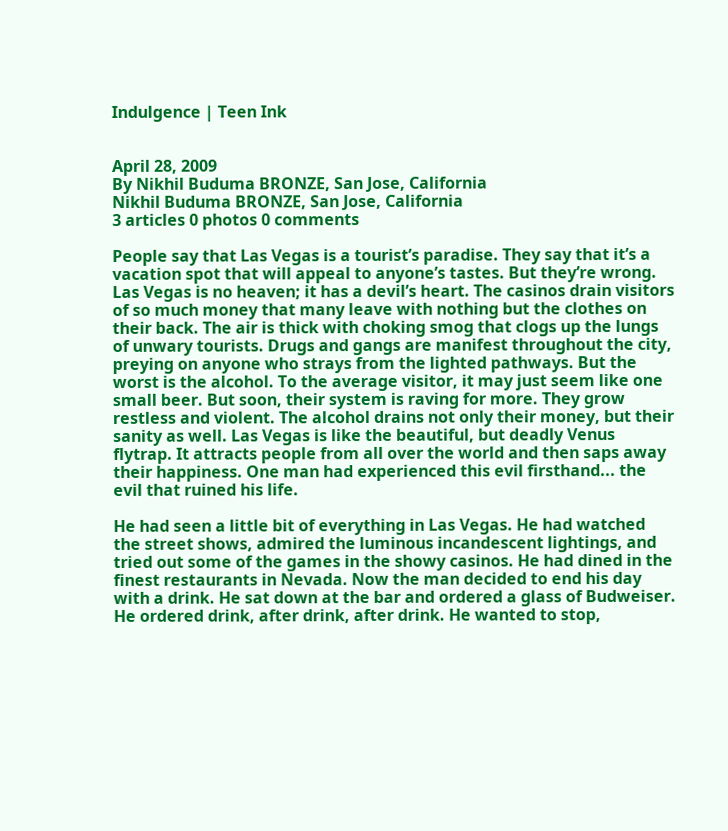Indulgence | Teen Ink


April 28, 2009
By Nikhil Buduma BRONZE, San Jose, California
Nikhil Buduma BRONZE, San Jose, California
3 articles 0 photos 0 comments

People say that Las Vegas is a tourist’s paradise. They say that it’s a vacation spot that will appeal to anyone’s tastes. But they’re wrong. Las Vegas is no heaven; it has a devil’s heart. The casinos drain visitors of so much money that many leave with nothing but the clothes on their back. The air is thick with choking smog that clogs up the lungs of unwary tourists. Drugs and gangs are manifest throughout the city, preying on anyone who strays from the lighted pathways. But the worst is the alcohol. To the average visitor, it may just seem like one small beer. But soon, their system is raving for more. They grow restless and violent. The alcohol drains not only their money, but their sanity as well. Las Vegas is like the beautiful, but deadly Venus flytrap. It attracts people from all over the world and then saps away their happiness. One man had experienced this evil firsthand... the evil that ruined his life.

He had seen a little bit of everything in Las Vegas. He had watched the street shows, admired the luminous incandescent lightings, and tried out some of the games in the showy casinos. He had dined in the finest restaurants in Nevada. Now the man decided to end his day with a drink. He sat down at the bar and ordered a glass of Budweiser. He ordered drink, after drink, after drink. He wanted to stop,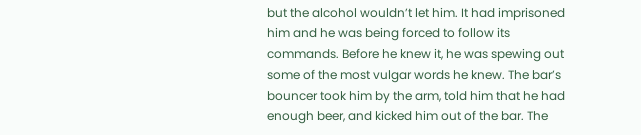but the alcohol wouldn’t let him. It had imprisoned him and he was being forced to follow its commands. Before he knew it, he was spewing out some of the most vulgar words he knew. The bar’s bouncer took him by the arm, told him that he had enough beer, and kicked him out of the bar. The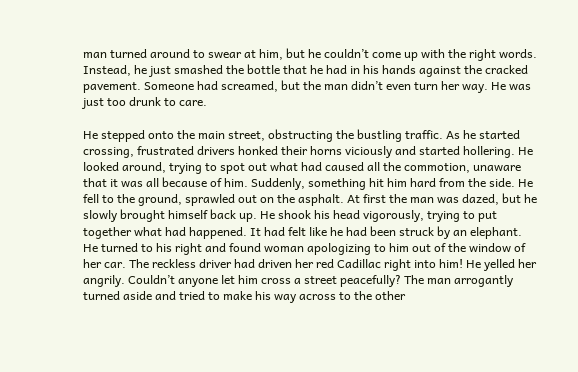man turned around to swear at him, but he couldn’t come up with the right words. Instead, he just smashed the bottle that he had in his hands against the cracked pavement. Someone had screamed, but the man didn’t even turn her way. He was just too drunk to care.

He stepped onto the main street, obstructing the bustling traffic. As he started crossing, frustrated drivers honked their horns viciously and started hollering. He looked around, trying to spot out what had caused all the commotion, unaware that it was all because of him. Suddenly, something hit him hard from the side. He fell to the ground, sprawled out on the asphalt. At first the man was dazed, but he slowly brought himself back up. He shook his head vigorously, trying to put together what had happened. It had felt like he had been struck by an elephant. He turned to his right and found woman apologizing to him out of the window of her car. The reckless driver had driven her red Cadillac right into him! He yelled her angrily. Couldn’t anyone let him cross a street peacefully? The man arrogantly turned aside and tried to make his way across to the other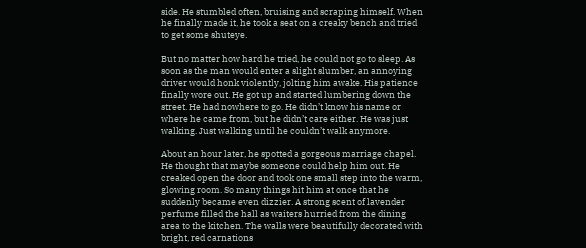side. He stumbled often, bruising and scraping himself. When he finally made it, he took a seat on a creaky bench and tried to get some shuteye.

But no matter how hard he tried, he could not go to sleep. As soon as the man would enter a slight slumber, an annoying driver would honk violently, jolting him awake. His patience finally wore out. He got up and started lumbering down the street. He had nowhere to go. He didn’t know his name or where he came from, but he didn’t care either. He was just walking. Just walking until he couldn’t walk anymore.

About an hour later, he spotted a gorgeous marriage chapel. He thought that maybe someone could help him out. He creaked open the door and took one small step into the warm, glowing room. So many things hit him at once that he suddenly became even dizzier. A strong scent of lavender perfume filled the hall as waiters hurried from the dining area to the kitchen. The walls were beautifully decorated with bright, red carnations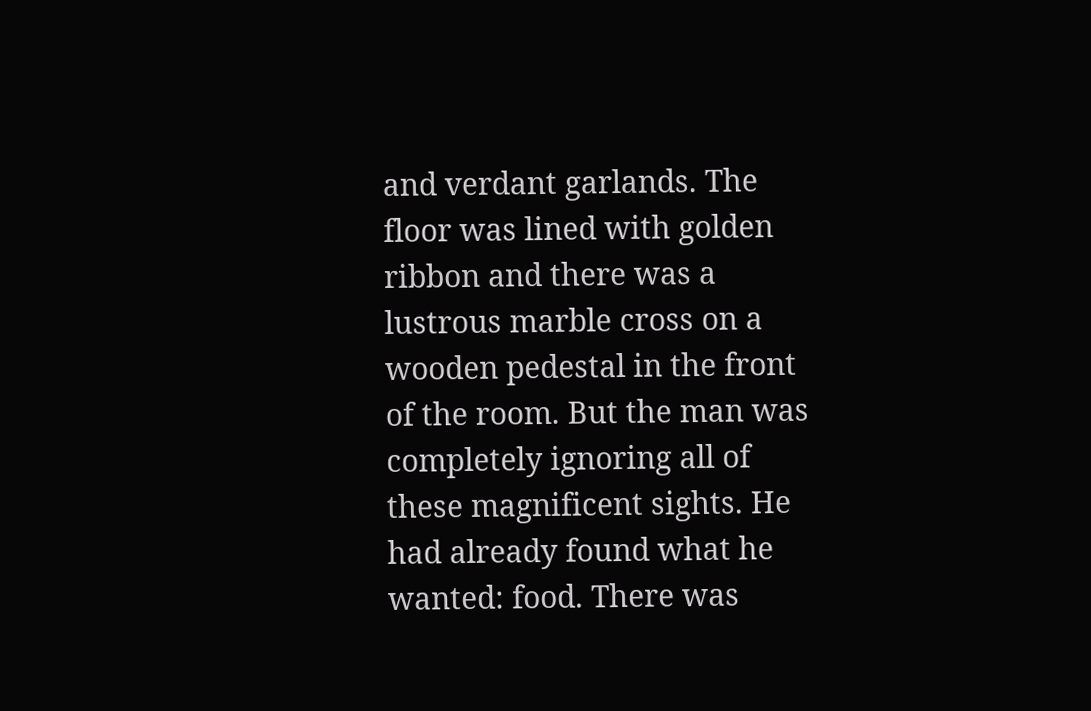and verdant garlands. The floor was lined with golden ribbon and there was a lustrous marble cross on a wooden pedestal in the front of the room. But the man was completely ignoring all of these magnificent sights. He had already found what he wanted: food. There was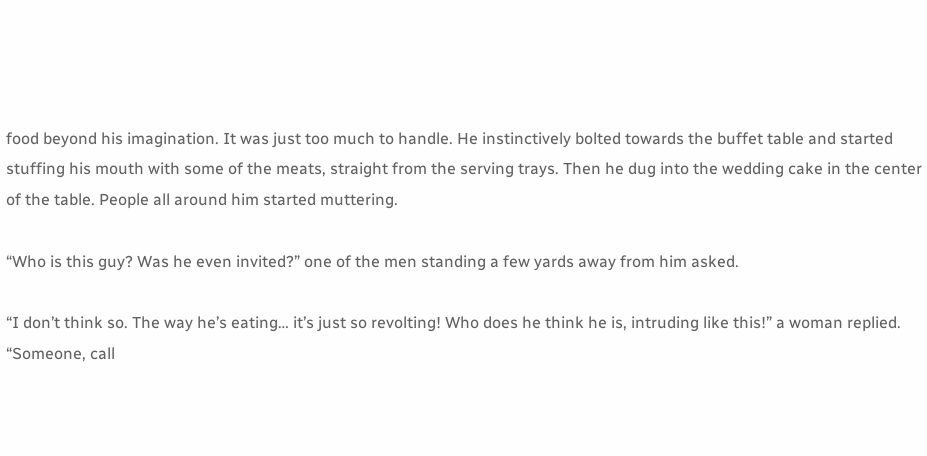food beyond his imagination. It was just too much to handle. He instinctively bolted towards the buffet table and started stuffing his mouth with some of the meats, straight from the serving trays. Then he dug into the wedding cake in the center of the table. People all around him started muttering.

“Who is this guy? Was he even invited?” one of the men standing a few yards away from him asked.

“I don’t think so. The way he’s eating… it’s just so revolting! Who does he think he is, intruding like this!” a woman replied. “Someone, call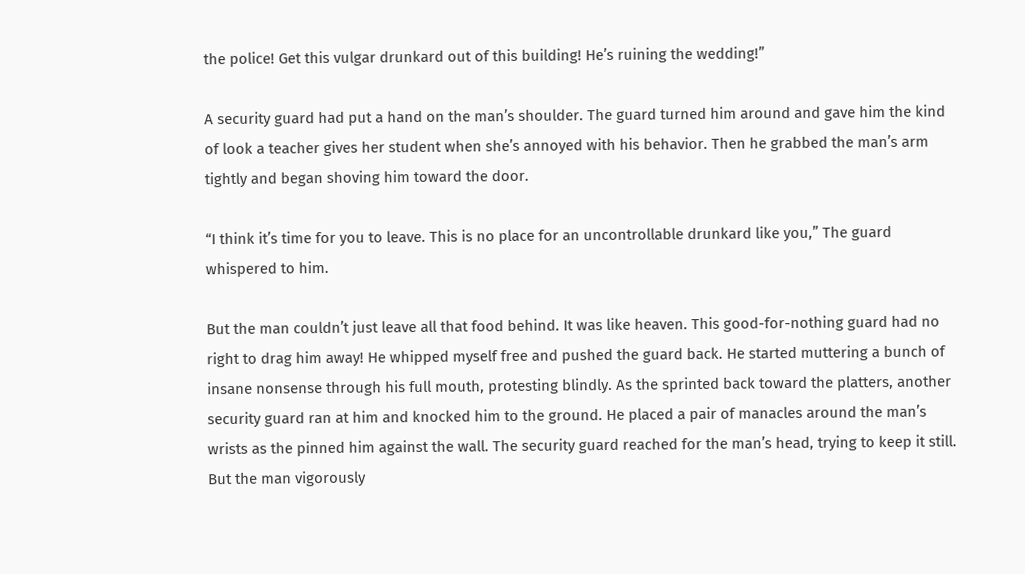the police! Get this vulgar drunkard out of this building! He’s ruining the wedding!”

A security guard had put a hand on the man’s shoulder. The guard turned him around and gave him the kind of look a teacher gives her student when she’s annoyed with his behavior. Then he grabbed the man’s arm tightly and began shoving him toward the door.

“I think it’s time for you to leave. This is no place for an uncontrollable drunkard like you,” The guard whispered to him.

But the man couldn’t just leave all that food behind. It was like heaven. This good-for-nothing guard had no right to drag him away! He whipped myself free and pushed the guard back. He started muttering a bunch of insane nonsense through his full mouth, protesting blindly. As the sprinted back toward the platters, another security guard ran at him and knocked him to the ground. He placed a pair of manacles around the man’s wrists as the pinned him against the wall. The security guard reached for the man’s head, trying to keep it still. But the man vigorously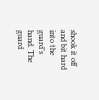shook it off and bit hard into the guard’s hand. The guard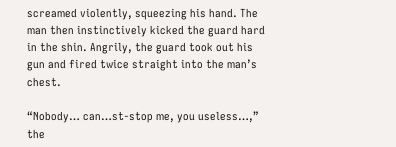screamed violently, squeezing his hand. The man then instinctively kicked the guard hard in the shin. Angrily, the guard took out his gun and fired twice straight into the man’s chest.

“Nobody… can…st-stop me, you useless…,” the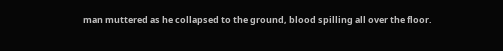man muttered as he collapsed to the ground, blood spilling all over the floor.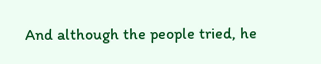And although the people tried, he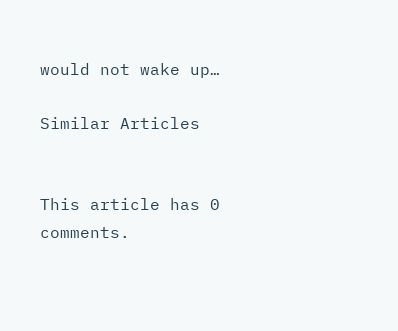would not wake up…

Similar Articles


This article has 0 comments.